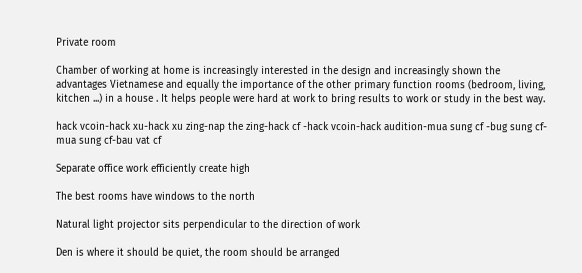Private room

Chamber of working at home is increasingly interested in the design and increasingly shown the advantages Vietnamese and equally the importance of the other primary function rooms (bedroom, living, kitchen ...) in a house . It helps people were hard at work to bring results to work or study in the best way.

hack vcoin-hack xu-hack xu zing-nap the zing-hack cf -hack vcoin-hack audition-mua sung cf -bug sung cf-mua sung cf-bau vat cf

Separate office work efficiently create high

The best rooms have windows to the north

Natural light projector sits perpendicular to the direction of work

Den is where it should be quiet, the room should be arranged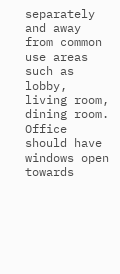separately and away from common use areas such as lobby, living room, dining room. Office should have windows open towards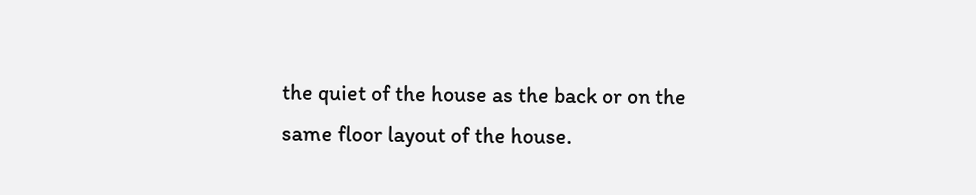the quiet of the house as the back or on the same floor layout of the house.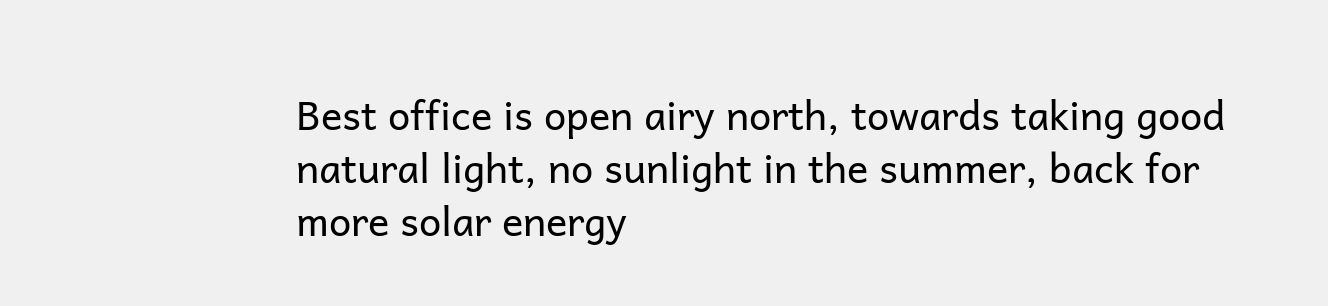Best office is open airy north, towards taking good natural light, no sunlight in the summer, back for more solar energy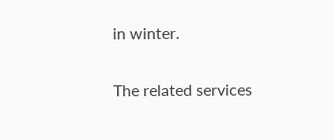in winter.

The related services